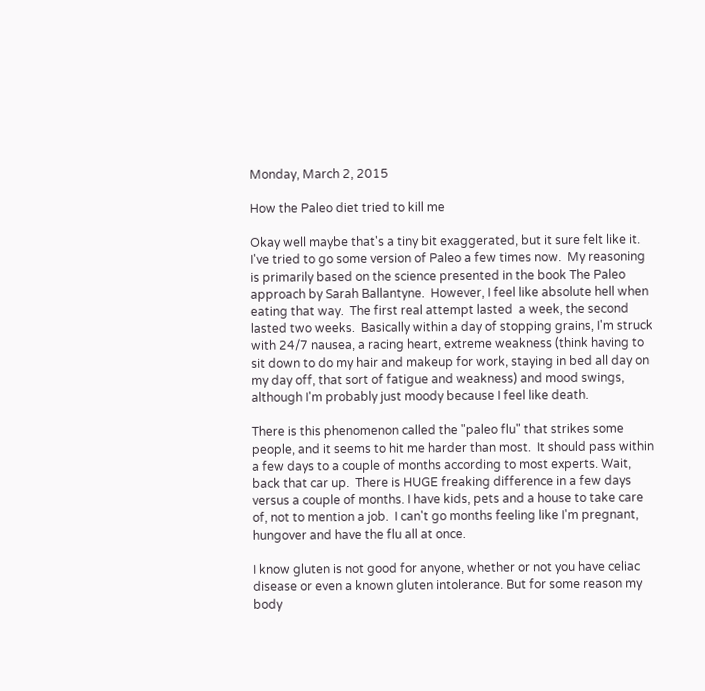Monday, March 2, 2015

How the Paleo diet tried to kill me

Okay well maybe that's a tiny bit exaggerated, but it sure felt like it.  I've tried to go some version of Paleo a few times now.  My reasoning is primarily based on the science presented in the book The Paleo approach by Sarah Ballantyne.  However, I feel like absolute hell when eating that way.  The first real attempt lasted  a week, the second lasted two weeks.  Basically within a day of stopping grains, I'm struck with 24/7 nausea, a racing heart, extreme weakness (think having to sit down to do my hair and makeup for work, staying in bed all day on my day off, that sort of fatigue and weakness) and mood swings, although I'm probably just moody because I feel like death.

There is this phenomenon called the "paleo flu" that strikes some people, and it seems to hit me harder than most.  It should pass within a few days to a couple of months according to most experts. Wait, back that car up.  There is HUGE freaking difference in a few days versus a couple of months. I have kids, pets and a house to take care of, not to mention a job.  I can't go months feeling like I'm pregnant, hungover and have the flu all at once.

I know gluten is not good for anyone, whether or not you have celiac disease or even a known gluten intolerance. But for some reason my body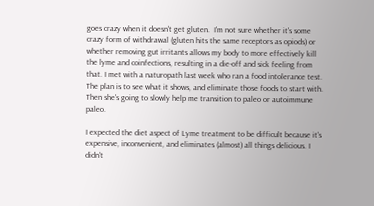goes crazy when it doesn't get gluten.  I'm not sure whether it's some crazy form of withdrawal (gluten hits the same receptors as opiods) or whether removing gut irritants allows my body to more effectively kill the lyme and coinfections, resulting in a die-off and sick feeling from that. I met with a naturopath last week who ran a food intolerance test. The plan is to see what it shows, and eliminate those foods to start with. Then she's going to slowly help me transition to paleo or autoimmune paleo.

I expected the diet aspect of Lyme treatment to be difficult because it's expensive, inconvenient, and eliminates (almost) all things delicious. I didn't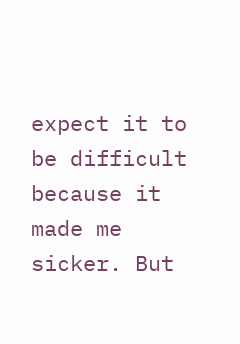expect it to be difficult because it made me sicker. But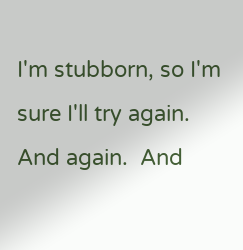I'm stubborn, so I'm sure I'll try again.  And again.  And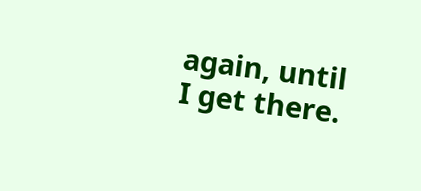again, until I get there.